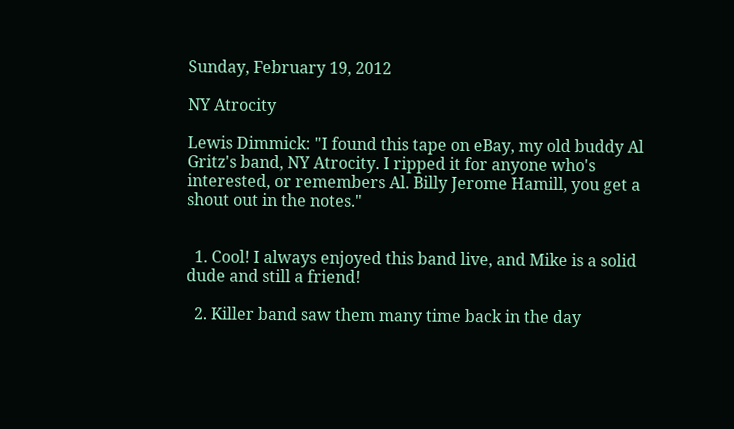Sunday, February 19, 2012

NY Atrocity

Lewis Dimmick: "I found this tape on eBay, my old buddy Al Gritz's band, NY Atrocity. I ripped it for anyone who's interested, or remembers Al. Billy Jerome Hamill, you get a shout out in the notes."


  1. Cool! I always enjoyed this band live, and Mike is a solid dude and still a friend!

  2. Killer band saw them many time back in the day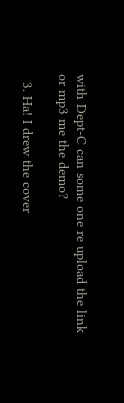with Dept-C can some one re upload the link or mp3 me the demo?

  3. Ha! I drew the cover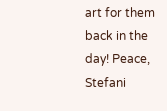art for them back in the day! Peace, Stefani